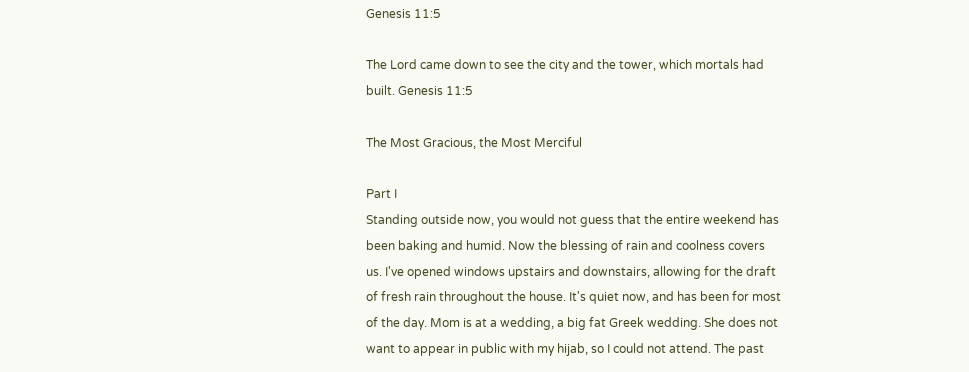Genesis 11:5

The Lord came down to see the city and the tower, which mortals had built. Genesis 11:5

The Most Gracious, the Most Merciful

Part I
Standing outside now, you would not guess that the entire weekend has been baking and humid. Now the blessing of rain and coolness covers us. I've opened windows upstairs and downstairs, allowing for the draft of fresh rain throughout the house. It's quiet now, and has been for most of the day. Mom is at a wedding, a big fat Greek wedding. She does not want to appear in public with my hijab, so I could not attend. The past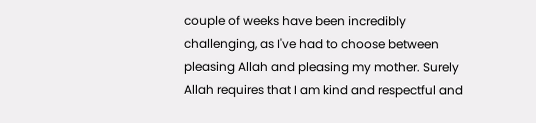couple of weeks have been incredibly challenging, as I've had to choose between pleasing Allah and pleasing my mother. Surely Allah requires that I am kind and respectful and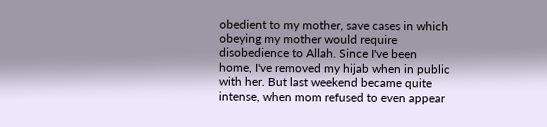obedient to my mother, save cases in which obeying my mother would require disobedience to Allah. Since I've been home, I've removed my hijab when in public with her. But last weekend became quite intense, when mom refused to even appear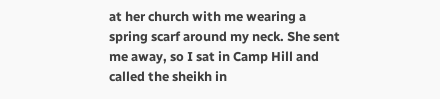at her church with me wearing a spring scarf around my neck. She sent me away, so I sat in Camp Hill and called the sheikh in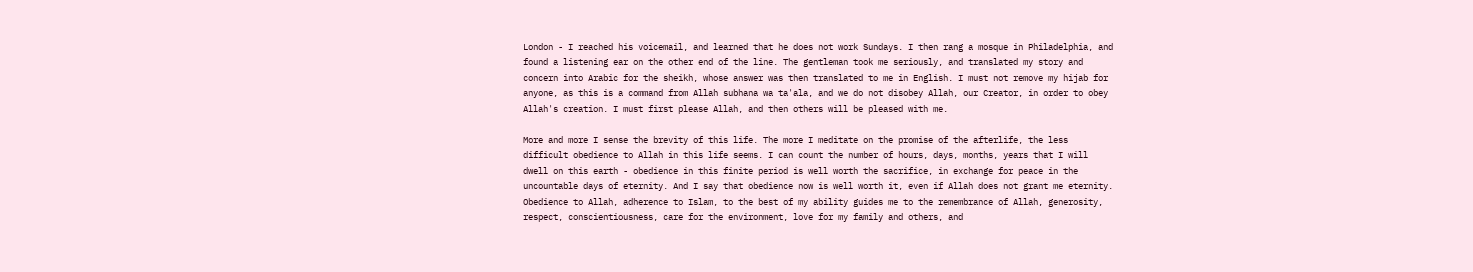London - I reached his voicemail, and learned that he does not work Sundays. I then rang a mosque in Philadelphia, and found a listening ear on the other end of the line. The gentleman took me seriously, and translated my story and concern into Arabic for the sheikh, whose answer was then translated to me in English. I must not remove my hijab for anyone, as this is a command from Allah subhana wa ta'ala, and we do not disobey Allah, our Creator, in order to obey Allah's creation. I must first please Allah, and then others will be pleased with me.

More and more I sense the brevity of this life. The more I meditate on the promise of the afterlife, the less difficult obedience to Allah in this life seems. I can count the number of hours, days, months, years that I will dwell on this earth - obedience in this finite period is well worth the sacrifice, in exchange for peace in the uncountable days of eternity. And I say that obedience now is well worth it, even if Allah does not grant me eternity. Obedience to Allah, adherence to Islam, to the best of my ability guides me to the remembrance of Allah, generosity, respect, conscientiousness, care for the environment, love for my family and others, and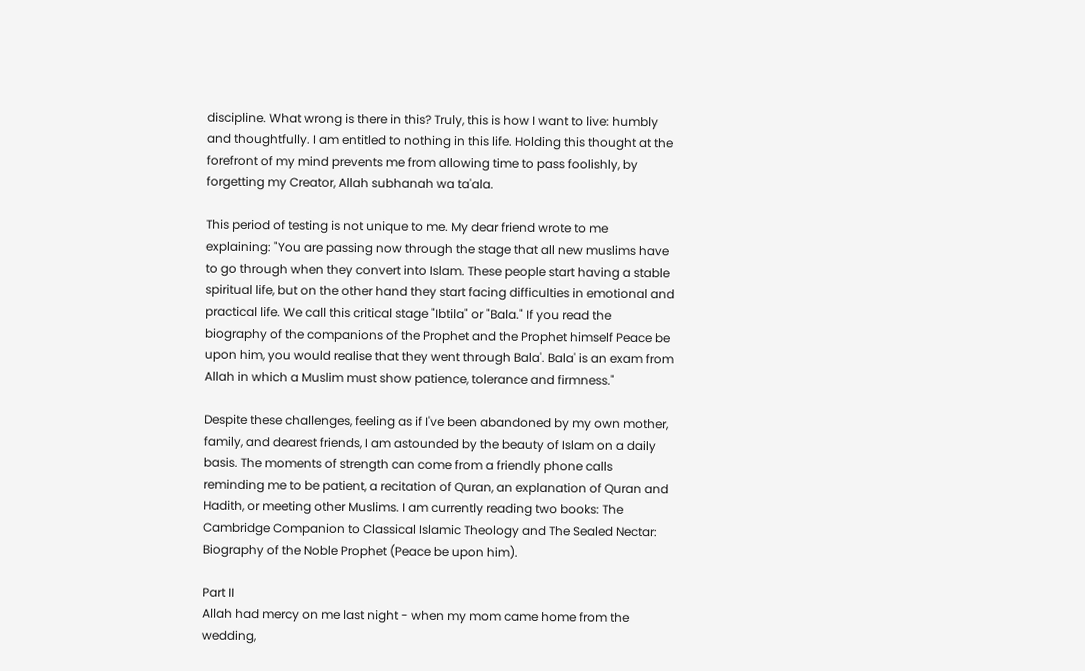discipline. What wrong is there in this? Truly, this is how I want to live: humbly and thoughtfully. I am entitled to nothing in this life. Holding this thought at the forefront of my mind prevents me from allowing time to pass foolishly, by forgetting my Creator, Allah subhanah wa ta'ala.

This period of testing is not unique to me. My dear friend wrote to me explaining: "You are passing now through the stage that all new muslims have to go through when they convert into Islam. These people start having a stable spiritual life, but on the other hand they start facing difficulties in emotional and practical life. We call this critical stage "Ibtila" or "Bala." If you read the biography of the companions of the Prophet and the Prophet himself Peace be upon him, you would realise that they went through Bala'. Bala' is an exam from Allah in which a Muslim must show patience, tolerance and firmness."

Despite these challenges, feeling as if I've been abandoned by my own mother, family, and dearest friends, I am astounded by the beauty of Islam on a daily basis. The moments of strength can come from a friendly phone calls reminding me to be patient, a recitation of Quran, an explanation of Quran and Hadith, or meeting other Muslims. I am currently reading two books: The Cambridge Companion to Classical Islamic Theology and The Sealed Nectar: Biography of the Noble Prophet (Peace be upon him).

Part II
Allah had mercy on me last night - when my mom came home from the wedding,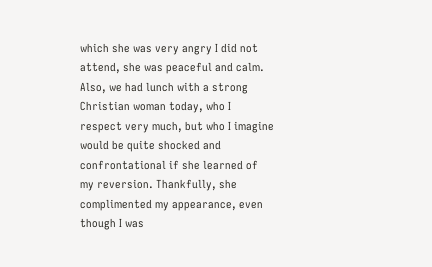which she was very angry I did not attend, she was peaceful and calm. Also, we had lunch with a strong Christian woman today, who I respect very much, but who I imagine would be quite shocked and confrontational if she learned of my reversion. Thankfully, she complimented my appearance, even though I was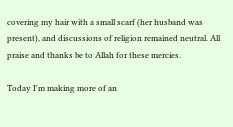covering my hair with a small scarf (her husband was present), and discussions of religion remained neutral. All praise and thanks be to Allah for these mercies.

Today I'm making more of an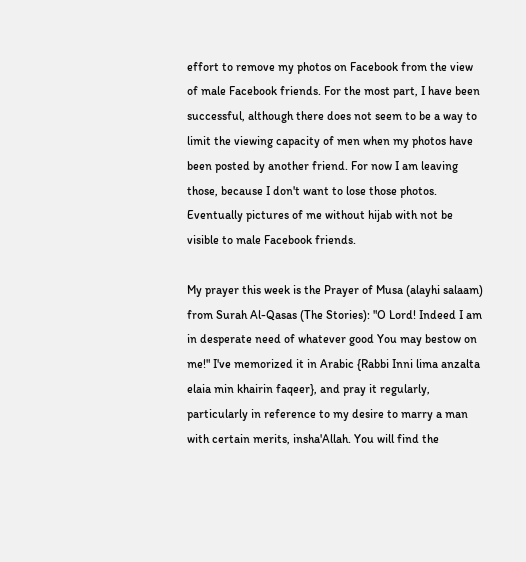effort to remove my photos on Facebook from the view of male Facebook friends. For the most part, I have been successful, although there does not seem to be a way to limit the viewing capacity of men when my photos have been posted by another friend. For now I am leaving those, because I don't want to lose those photos. Eventually pictures of me without hijab with not be visible to male Facebook friends.

My prayer this week is the Prayer of Musa (alayhi salaam) from Surah Al-Qasas (The Stories): "O Lord! Indeed I am in desperate need of whatever good You may bestow on me!" I've memorized it in Arabic {Rabbi Inni lima anzalta elaia min khairin faqeer}, and pray it regularly, particularly in reference to my desire to marry a man with certain merits, insha'Allah. You will find the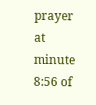prayer at minute 8:56 of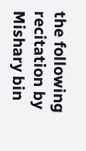the following recitation by Mishary bin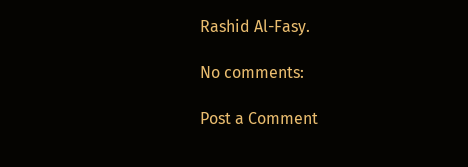Rashid Al-Fasy.

No comments:

Post a Comment